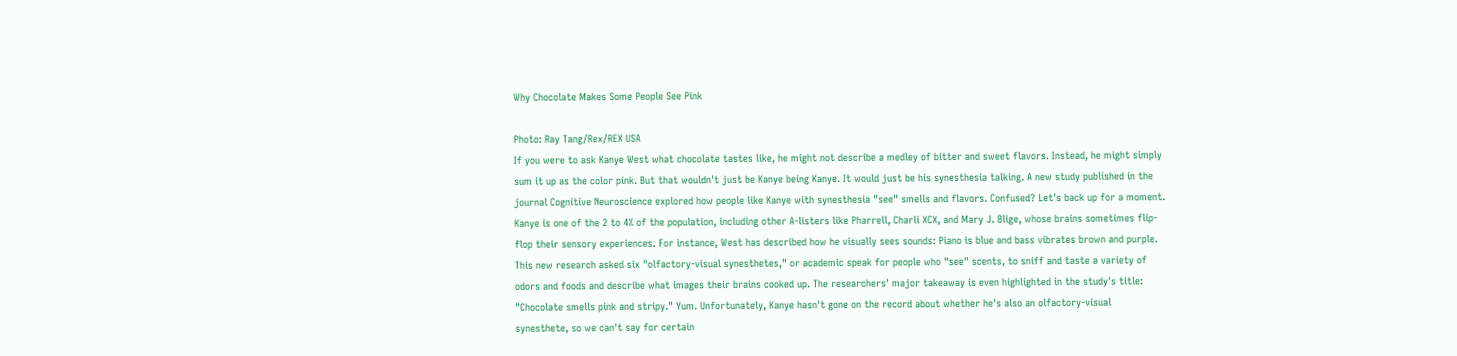Why Chocolate Makes Some People See Pink

Photo: Ray Tang/Rex/REX USA
If you were to ask Kanye West what chocolate tastes like, he might not describe a medley of bitter and sweet flavors. Instead, he might simply sum it up as the color pink. But that wouldn't just be Kanye being Kanye. It would just be his synesthesia talking. A new study published in the journal Cognitive Neuroscience explored how people like Kanye with synesthesia "see" smells and flavors. Confused? Let's back up for a moment. Kanye is one of the 2 to 4% of the population, including other A-listers like Pharrell, Charli XCX, and Mary J. Blige, whose brains sometimes flip-flop their sensory experiences. For instance, West has described how he visually sees sounds: Piano is blue and bass vibrates brown and purple. This new research asked six "olfactory-visual synesthetes," or academic speak for people who "see" scents, to sniff and taste a variety of odors and foods and describe what images their brains cooked up. The researchers' major takeaway is even highlighted in the study's title: "Chocolate smells pink and stripy." Yum. Unfortunately, Kanye hasn't gone on the record about whether he's also an olfactory-visual synesthete, so we can't say for certain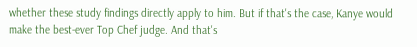whether these study findings directly apply to him. But if that's the case, Kanye would make the best-ever Top Chef judge. And that's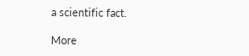a scientific fact.

More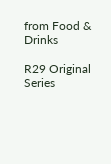from Food & Drinks

R29 Original Series